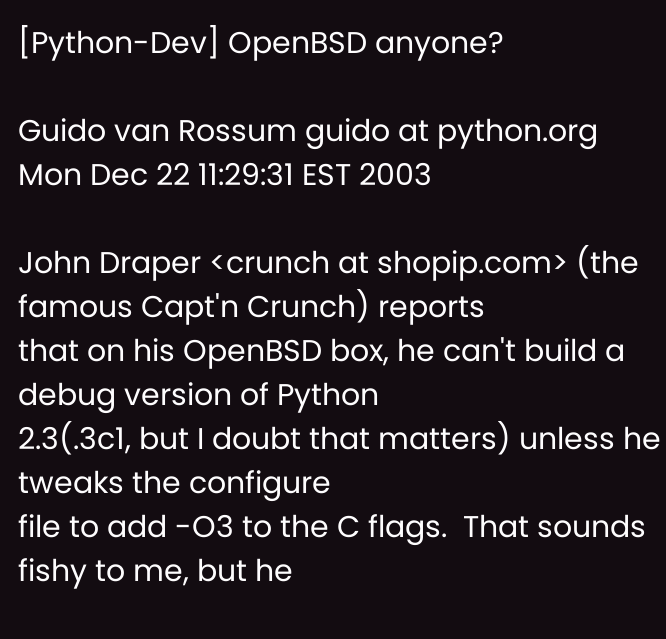[Python-Dev] OpenBSD anyone?

Guido van Rossum guido at python.org
Mon Dec 22 11:29:31 EST 2003

John Draper <crunch at shopip.com> (the famous Capt'n Crunch) reports
that on his OpenBSD box, he can't build a debug version of Python
2.3(.3c1, but I doubt that matters) unless he tweaks the configure
file to add -O3 to the C flags.  That sounds fishy to me, but he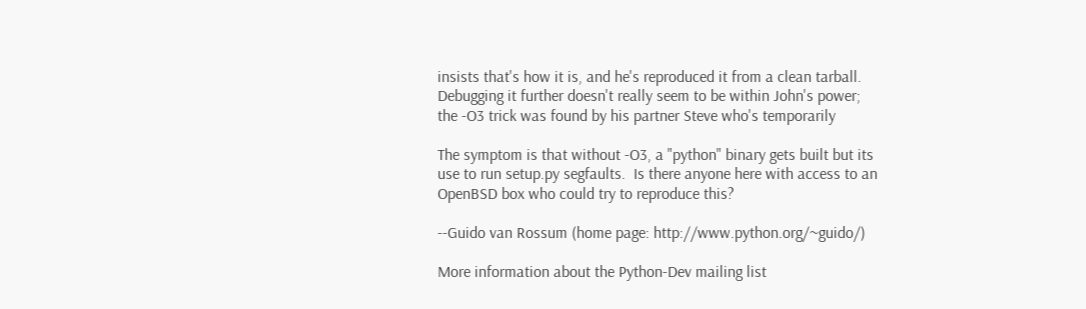insists that's how it is, and he's reproduced it from a clean tarball.
Debugging it further doesn't really seem to be within John's power;
the -O3 trick was found by his partner Steve who's temporarily

The symptom is that without -O3, a "python" binary gets built but its
use to run setup.py segfaults.  Is there anyone here with access to an
OpenBSD box who could try to reproduce this?

--Guido van Rossum (home page: http://www.python.org/~guido/)

More information about the Python-Dev mailing list